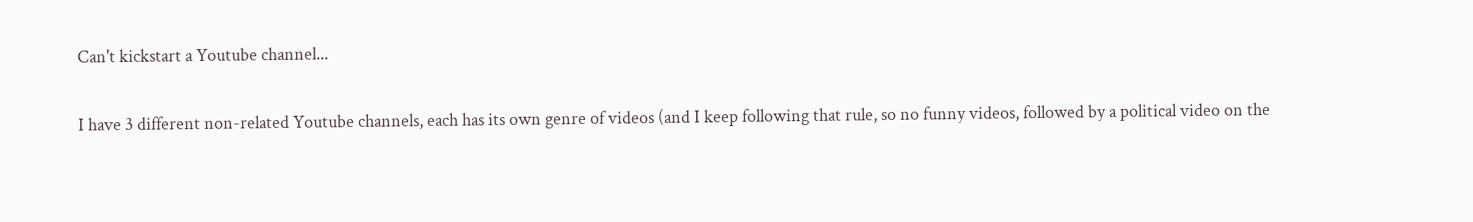Can't kickstart a Youtube channel...

I have 3 different non-related Youtube channels, each has its own genre of videos (and I keep following that rule, so no funny videos, followed by a political video on the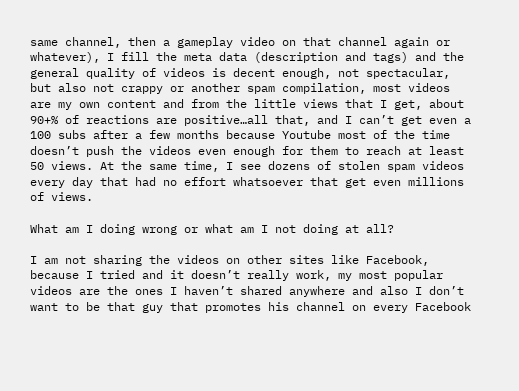same channel, then a gameplay video on that channel again or whatever), I fill the meta data (description and tags) and the general quality of videos is decent enough, not spectacular, but also not crappy or another spam compilation, most videos are my own content and from the little views that I get, about 90+% of reactions are positive…all that, and I can’t get even a 100 subs after a few months because Youtube most of the time doesn’t push the videos even enough for them to reach at least 50 views. At the same time, I see dozens of stolen spam videos every day that had no effort whatsoever that get even millions of views.

What am I doing wrong or what am I not doing at all?

I am not sharing the videos on other sites like Facebook, because I tried and it doesn’t really work, my most popular videos are the ones I haven’t shared anywhere and also I don’t want to be that guy that promotes his channel on every Facebook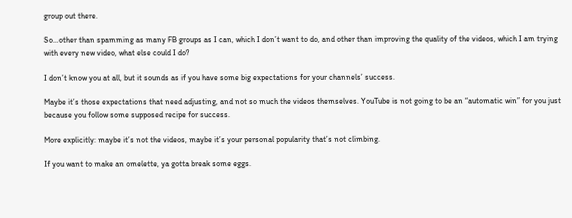group out there.

So…other than spamming as many FB groups as I can, which I don’t want to do, and other than improving the quality of the videos, which I am trying with every new video, what else could I do?

I don’t know you at all, but it sounds as if you have some big expectations for your channels’ success.

Maybe it’s those expectations that need adjusting, and not so much the videos themselves. YouTube is not going to be an “automatic win” for you just because you follow some supposed recipe for success.

More explicitly: maybe it’s not the videos, maybe it’s your personal popularity that’s not climbing.

If you want to make an omelette, ya gotta break some eggs.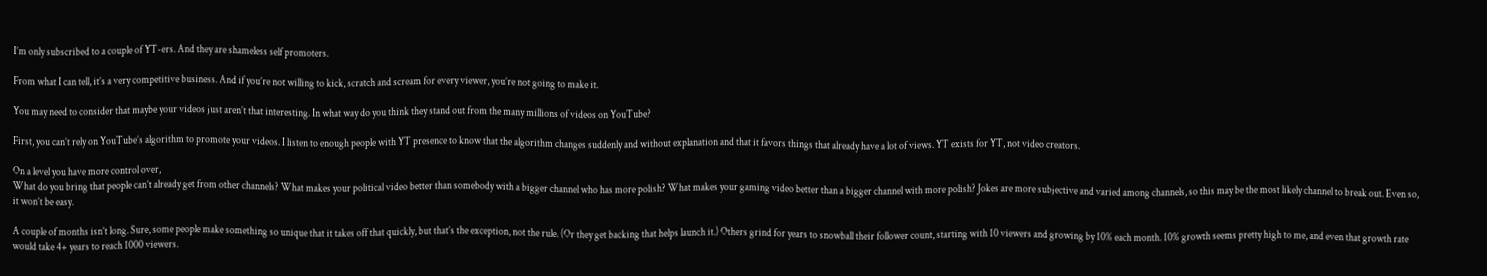I’m only subscribed to a couple of YT-ers. And they are shameless self promoters.

From what I can tell, it’s a very competitive business. And if you’re not willing to kick, scratch and scream for every viewer, you’re not going to make it.

You may need to consider that maybe your videos just aren’t that interesting. In what way do you think they stand out from the many millions of videos on YouTube?

First, you can’t rely on YouTube’s algorithm to promote your videos. I listen to enough people with YT presence to know that the algorithm changes suddenly and without explanation and that it favors things that already have a lot of views. YT exists for YT, not video creators.

On a level you have more control over,
What do you bring that people can’t already get from other channels? What makes your political video better than somebody with a bigger channel who has more polish? What makes your gaming video better than a bigger channel with more polish? Jokes are more subjective and varied among channels, so this may be the most likely channel to break out. Even so, it won’t be easy.

A couple of months isn’t long. Sure, some people make something so unique that it takes off that quickly, but that’s the exception, not the rule. (Or they get backing that helps launch it.) Others grind for years to snowball their follower count, starting with 10 viewers and growing by 10% each month. 10% growth seems pretty high to me, and even that growth rate would take 4+ years to reach 1000 viewers.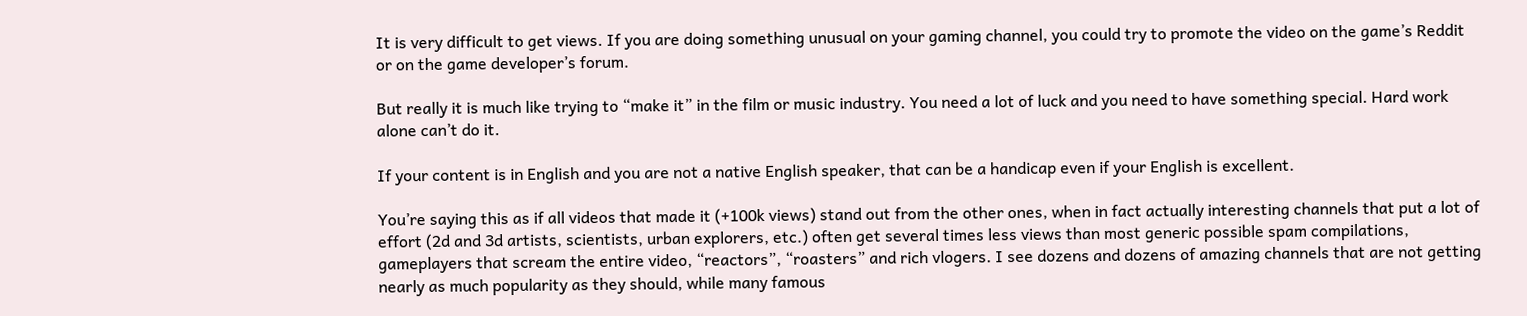It is very difficult to get views. If you are doing something unusual on your gaming channel, you could try to promote the video on the game’s Reddit or on the game developer’s forum.

But really it is much like trying to “make it” in the film or music industry. You need a lot of luck and you need to have something special. Hard work alone can’t do it.

If your content is in English and you are not a native English speaker, that can be a handicap even if your English is excellent.

You’re saying this as if all videos that made it (+100k views) stand out from the other ones, when in fact actually interesting channels that put a lot of effort (2d and 3d artists, scientists, urban explorers, etc.) often get several times less views than most generic possible spam compilations, gameplayers that scream the entire video, “reactors”, “roasters” and rich vlogers. I see dozens and dozens of amazing channels that are not getting nearly as much popularity as they should, while many famous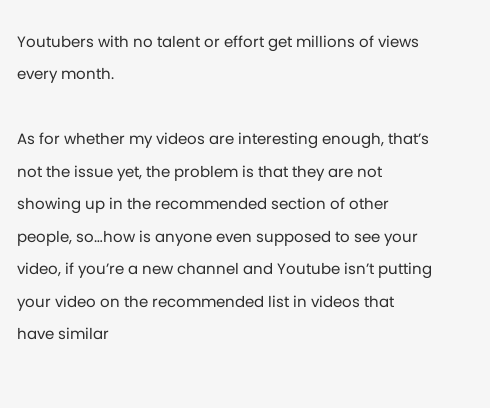Youtubers with no talent or effort get millions of views every month.

As for whether my videos are interesting enough, that’s not the issue yet, the problem is that they are not showing up in the recommended section of other people, so…how is anyone even supposed to see your video, if you’re a new channel and Youtube isn’t putting your video on the recommended list in videos that have similar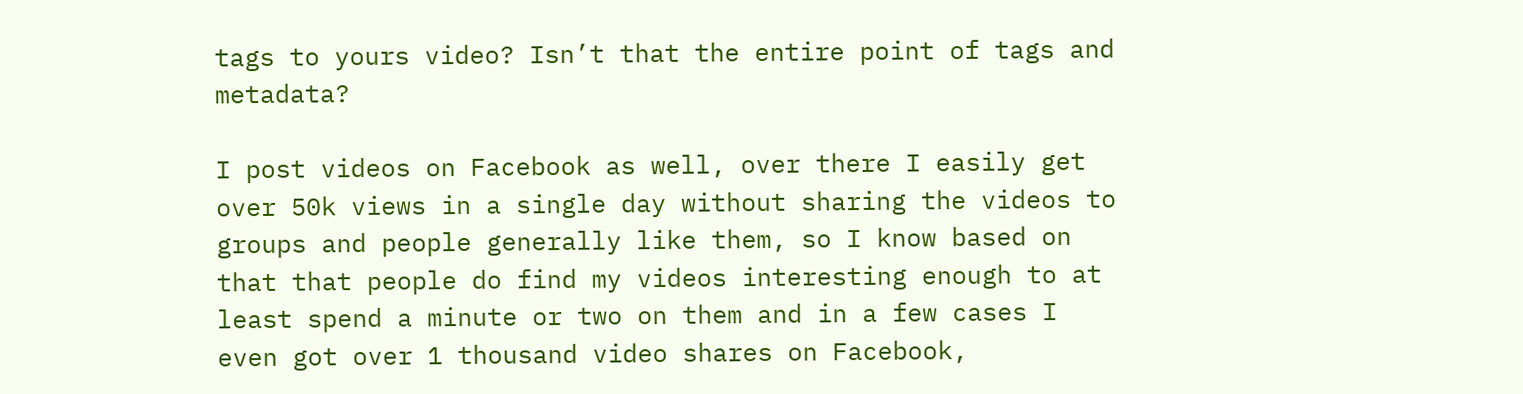tags to yours video? Isn’t that the entire point of tags and metadata?

I post videos on Facebook as well, over there I easily get over 50k views in a single day without sharing the videos to groups and people generally like them, so I know based on that that people do find my videos interesting enough to at least spend a minute or two on them and in a few cases I even got over 1 thousand video shares on Facebook,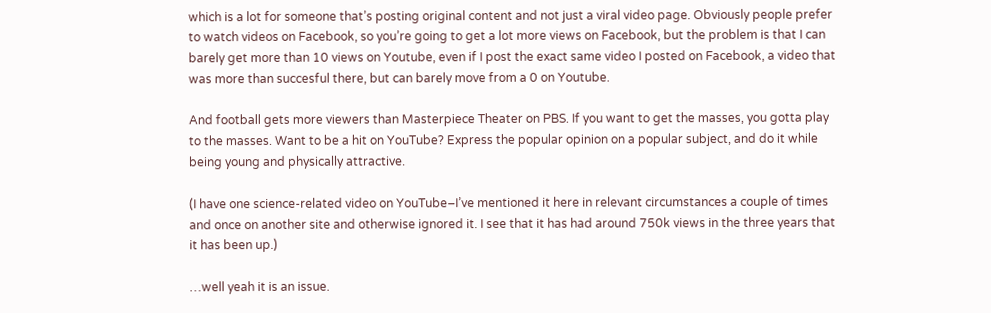which is a lot for someone that’s posting original content and not just a viral video page. Obviously people prefer to watch videos on Facebook, so you’re going to get a lot more views on Facebook, but the problem is that I can barely get more than 10 views on Youtube, even if I post the exact same video I posted on Facebook, a video that was more than succesful there, but can barely move from a 0 on Youtube.

And football gets more viewers than Masterpiece Theater on PBS. If you want to get the masses, you gotta play to the masses. Want to be a hit on YouTube? Express the popular opinion on a popular subject, and do it while being young and physically attractive.

(I have one science-related video on YouTube–I’ve mentioned it here in relevant circumstances a couple of times and once on another site and otherwise ignored it. I see that it has had around 750k views in the three years that it has been up.)

…well yeah it is an issue.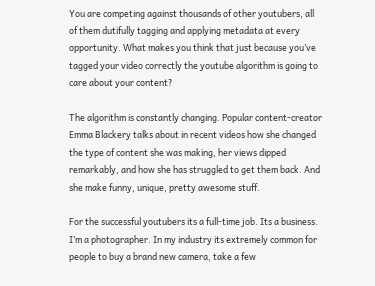You are competing against thousands of other youtubers, all of them dutifully tagging and applying metadata at every opportunity. What makes you think that just because you’ve tagged your video correctly the youtube algorithm is going to care about your content?

The algorithm is constantly changing. Popular content-creator Emma Blackery talks about in recent videos how she changed the type of content she was making, her views dipped remarkably, and how she has struggled to get them back. And she make funny, unique, pretty awesome stuff.

For the successful youtubers its a full-time job. Its a business. I’m a photographer. In my industry its extremely common for people to buy a brand new camera, take a few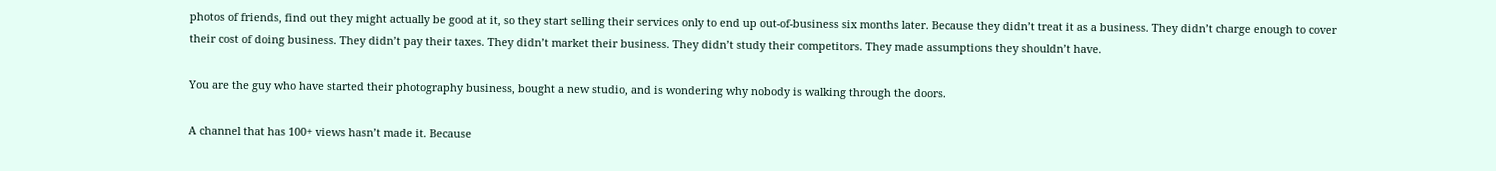photos of friends, find out they might actually be good at it, so they start selling their services only to end up out-of-business six months later. Because they didn’t treat it as a business. They didn’t charge enough to cover their cost of doing business. They didn’t pay their taxes. They didn’t market their business. They didn’t study their competitors. They made assumptions they shouldn’t have.

You are the guy who have started their photography business, bought a new studio, and is wondering why nobody is walking through the doors.

A channel that has 100+ views hasn’t made it. Because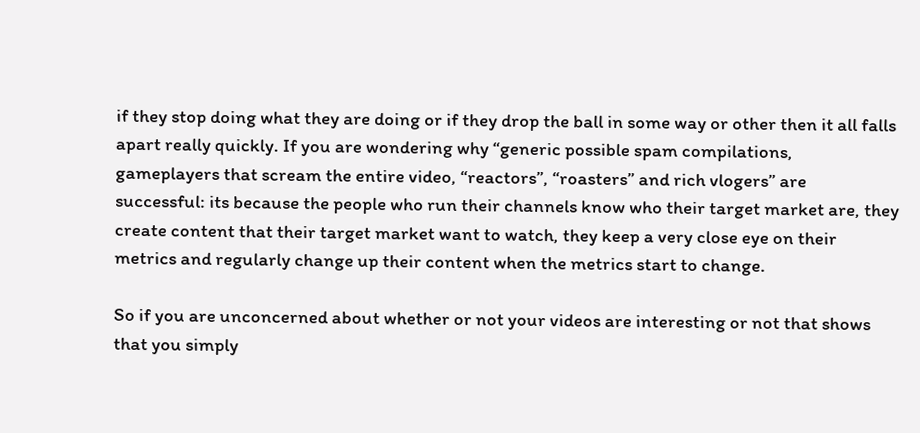if they stop doing what they are doing or if they drop the ball in some way or other then it all falls apart really quickly. If you are wondering why “generic possible spam compilations, gameplayers that scream the entire video, “reactors”, “roasters” and rich vlogers” are successful: its because the people who run their channels know who their target market are, they create content that their target market want to watch, they keep a very close eye on their metrics and regularly change up their content when the metrics start to change.

So if you are unconcerned about whether or not your videos are interesting or not that shows that you simply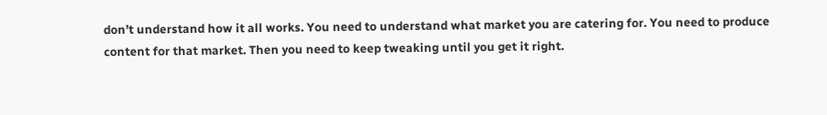don’t understand how it all works. You need to understand what market you are catering for. You need to produce content for that market. Then you need to keep tweaking until you get it right.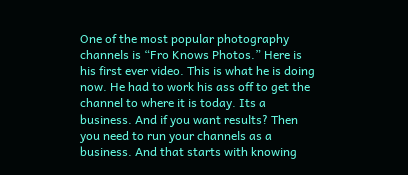One of the most popular photography channels is “Fro Knows Photos.” Here is his first ever video. This is what he is doing now. He had to work his ass off to get the channel to where it is today. Its a business. And if you want results? Then you need to run your channels as a business. And that starts with knowing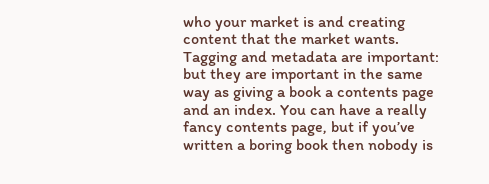who your market is and creating content that the market wants. Tagging and metadata are important: but they are important in the same way as giving a book a contents page and an index. You can have a really fancy contents page, but if you’ve written a boring book then nobody is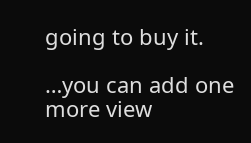going to buy it.

…you can add one more view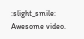:slight_smile: Awesome video.